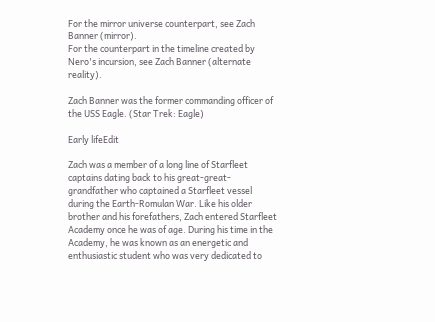For the mirror universe counterpart, see Zach Banner (mirror).
For the counterpart in the timeline created by Nero's incursion, see Zach Banner (alternate reality).

Zach Banner was the former commanding officer of the USS Eagle. (Star Trek: Eagle)

Early lifeEdit

Zach was a member of a long line of Starfleet captains dating back to his great-great-grandfather who captained a Starfleet vessel during the Earth-Romulan War. Like his older brother and his forefathers, Zach entered Starfleet Academy once he was of age. During his time in the Academy, he was known as an energetic and enthusiastic student who was very dedicated to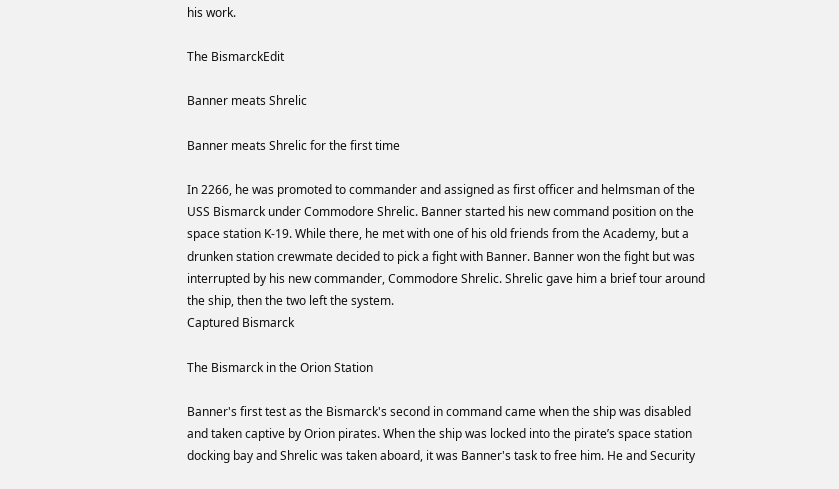his work.

The BismarckEdit

Banner meats Shrelic

Banner meats Shrelic for the first time

In 2266, he was promoted to commander and assigned as first officer and helmsman of the USS Bismarck under Commodore Shrelic. Banner started his new command position on the space station K-19. While there, he met with one of his old friends from the Academy, but a drunken station crewmate decided to pick a fight with Banner. Banner won the fight but was interrupted by his new commander, Commodore Shrelic. Shrelic gave him a brief tour around the ship, then the two left the system.
Captured Bismarck

The Bismarck in the Orion Station

Banner's first test as the Bismarck's second in command came when the ship was disabled and taken captive by Orion pirates. When the ship was locked into the pirate’s space station docking bay and Shrelic was taken aboard, it was Banner's task to free him. He and Security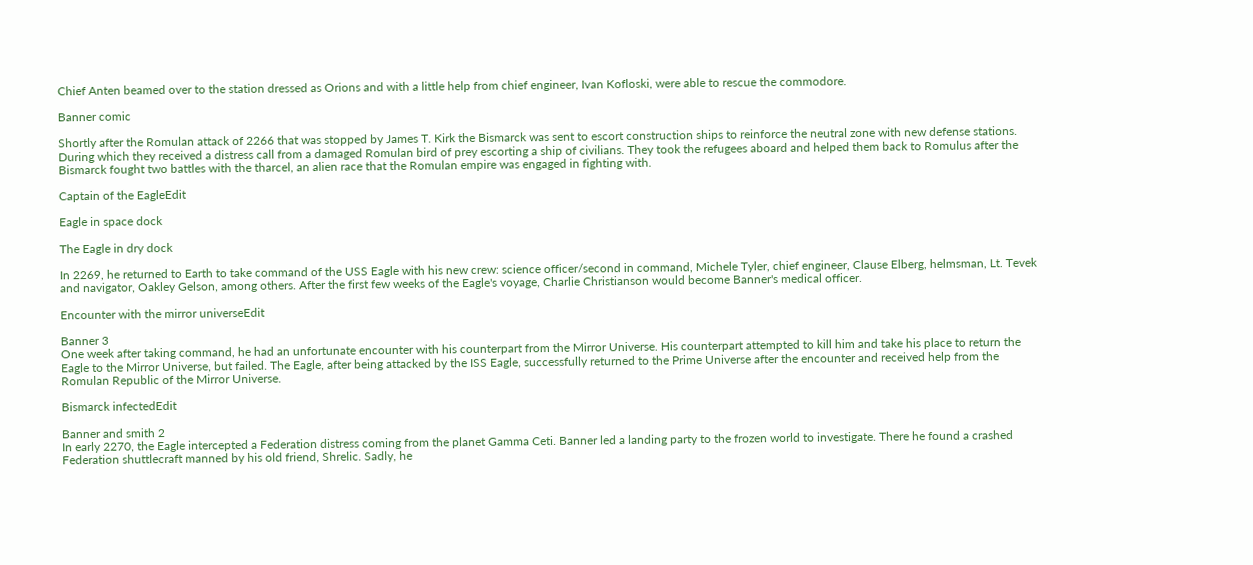Chief Anten beamed over to the station dressed as Orions and with a little help from chief engineer, Ivan Kofloski, were able to rescue the commodore.

Banner comic

Shortly after the Romulan attack of 2266 that was stopped by James T. Kirk the Bismarck was sent to escort construction ships to reinforce the neutral zone with new defense stations. During which they received a distress call from a damaged Romulan bird of prey escorting a ship of civilians. They took the refugees aboard and helped them back to Romulus after the Bismarck fought two battles with the tharcel, an alien race that the Romulan empire was engaged in fighting with.

Captain of the EagleEdit

Eagle in space dock

The Eagle in dry dock

In 2269, he returned to Earth to take command of the USS Eagle with his new crew: science officer/second in command, Michele Tyler, chief engineer, Clause Elberg, helmsman, Lt. Tevek and navigator, Oakley Gelson, among others. After the first few weeks of the Eagle's voyage, Charlie Christianson would become Banner's medical officer.

Encounter with the mirror universeEdit

Banner 3
One week after taking command, he had an unfortunate encounter with his counterpart from the Mirror Universe. His counterpart attempted to kill him and take his place to return the Eagle to the Mirror Universe, but failed. The Eagle, after being attacked by the ISS Eagle, successfully returned to the Prime Universe after the encounter and received help from the Romulan Republic of the Mirror Universe.

Bismarck infectedEdit

Banner and smith 2
In early 2270, the Eagle intercepted a Federation distress coming from the planet Gamma Ceti. Banner led a landing party to the frozen world to investigate. There he found a crashed Federation shuttlecraft manned by his old friend, Shrelic. Sadly, he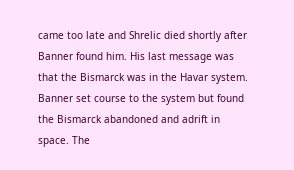came too late and Shrelic died shortly after Banner found him. His last message was that the Bismarck was in the Havar system. Banner set course to the system but found the Bismarck abandoned and adrift in space. The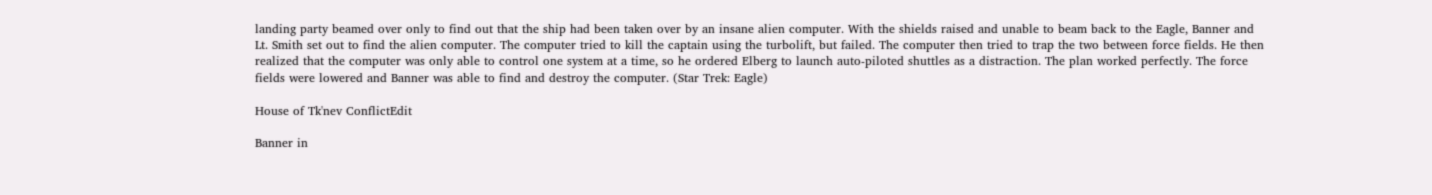landing party beamed over only to find out that the ship had been taken over by an insane alien computer. With the shields raised and unable to beam back to the Eagle, Banner and Lt. Smith set out to find the alien computer. The computer tried to kill the captain using the turbolift, but failed. The computer then tried to trap the two between force fields. He then realized that the computer was only able to control one system at a time, so he ordered Elberg to launch auto-piloted shuttles as a distraction. The plan worked perfectly. The force fields were lowered and Banner was able to find and destroy the computer. (Star Trek: Eagle)

House of Tk'nev ConflictEdit

Banner in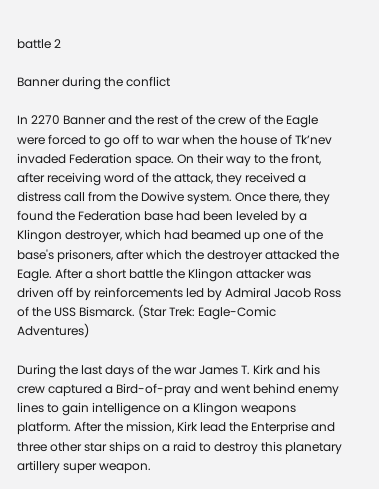battle 2

Banner during the conflict

In 2270 Banner and the rest of the crew of the Eagle were forced to go off to war when the house of Tk’nev invaded Federation space. On their way to the front, after receiving word of the attack, they received a distress call from the Dowive system. Once there, they found the Federation base had been leveled by a Klingon destroyer, which had beamed up one of the base's prisoners, after which the destroyer attacked the Eagle. After a short battle the Klingon attacker was driven off by reinforcements led by Admiral Jacob Ross of the USS Bismarck. (Star Trek: Eagle-Comic Adventures)

During the last days of the war James T. Kirk and his crew captured a Bird-of-pray and went behind enemy lines to gain intelligence on a Klingon weapons platform. After the mission, Kirk lead the Enterprise and three other star ships on a raid to destroy this planetary artillery super weapon.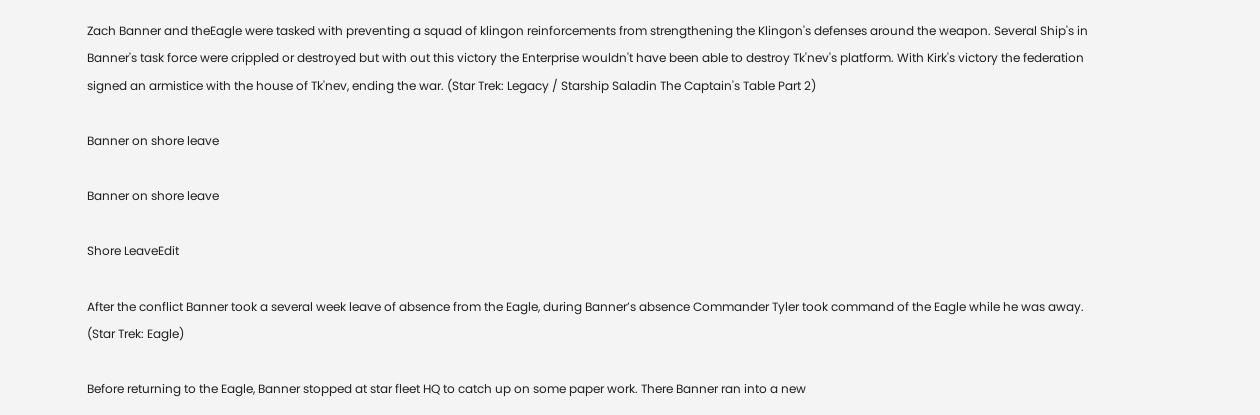Zach Banner and theEagle were tasked with preventing a squad of klingon reinforcements from strengthening the Klingon's defenses around the weapon. Several Ship's in Banner's task force were crippled or destroyed but with out this victory the Enterprise wouldn't have been able to destroy Tk'nev's platform. With Kirk's victory the federation signed an armistice with the house of Tk'nev, ending the war. (Star Trek: Legacy / Starship Saladin The Captain's Table Part 2)

Banner on shore leave

Banner on shore leave

Shore LeaveEdit

After the conflict Banner took a several week leave of absence from the Eagle, during Banner’s absence Commander Tyler took command of the Eagle while he was away. (Star Trek: Eagle)

Before returning to the Eagle, Banner stopped at star fleet HQ to catch up on some paper work. There Banner ran into a new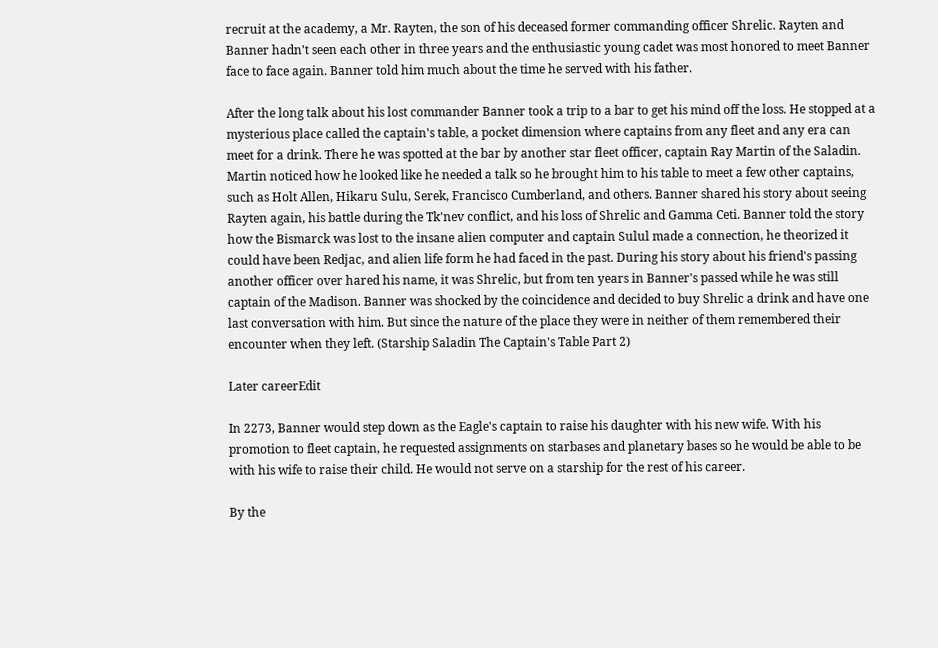recruit at the academy, a Mr. Rayten, the son of his deceased former commanding officer Shrelic. Rayten and Banner hadn't seen each other in three years and the enthusiastic young cadet was most honored to meet Banner face to face again. Banner told him much about the time he served with his father.

After the long talk about his lost commander Banner took a trip to a bar to get his mind off the loss. He stopped at a mysterious place called the captain's table, a pocket dimension where captains from any fleet and any era can meet for a drink. There he was spotted at the bar by another star fleet officer, captain Ray Martin of the Saladin. Martin noticed how he looked like he needed a talk so he brought him to his table to meet a few other captains, such as Holt Allen, Hikaru Sulu, Serek, Francisco Cumberland, and others. Banner shared his story about seeing Rayten again, his battle during the Tk'nev conflict, and his loss of Shrelic and Gamma Ceti. Banner told the story how the Bismarck was lost to the insane alien computer and captain Sulul made a connection, he theorized it could have been Redjac, and alien life form he had faced in the past. During his story about his friend's passing another officer over hared his name, it was Shrelic, but from ten years in Banner's passed while he was still captain of the Madison. Banner was shocked by the coincidence and decided to buy Shrelic a drink and have one last conversation with him. But since the nature of the place they were in neither of them remembered their encounter when they left. (Starship Saladin The Captain's Table Part 2)

Later careerEdit

In 2273, Banner would step down as the Eagle's captain to raise his daughter with his new wife. With his promotion to fleet captain, he requested assignments on starbases and planetary bases so he would be able to be with his wife to raise their child. He would not serve on a starship for the rest of his career.

By the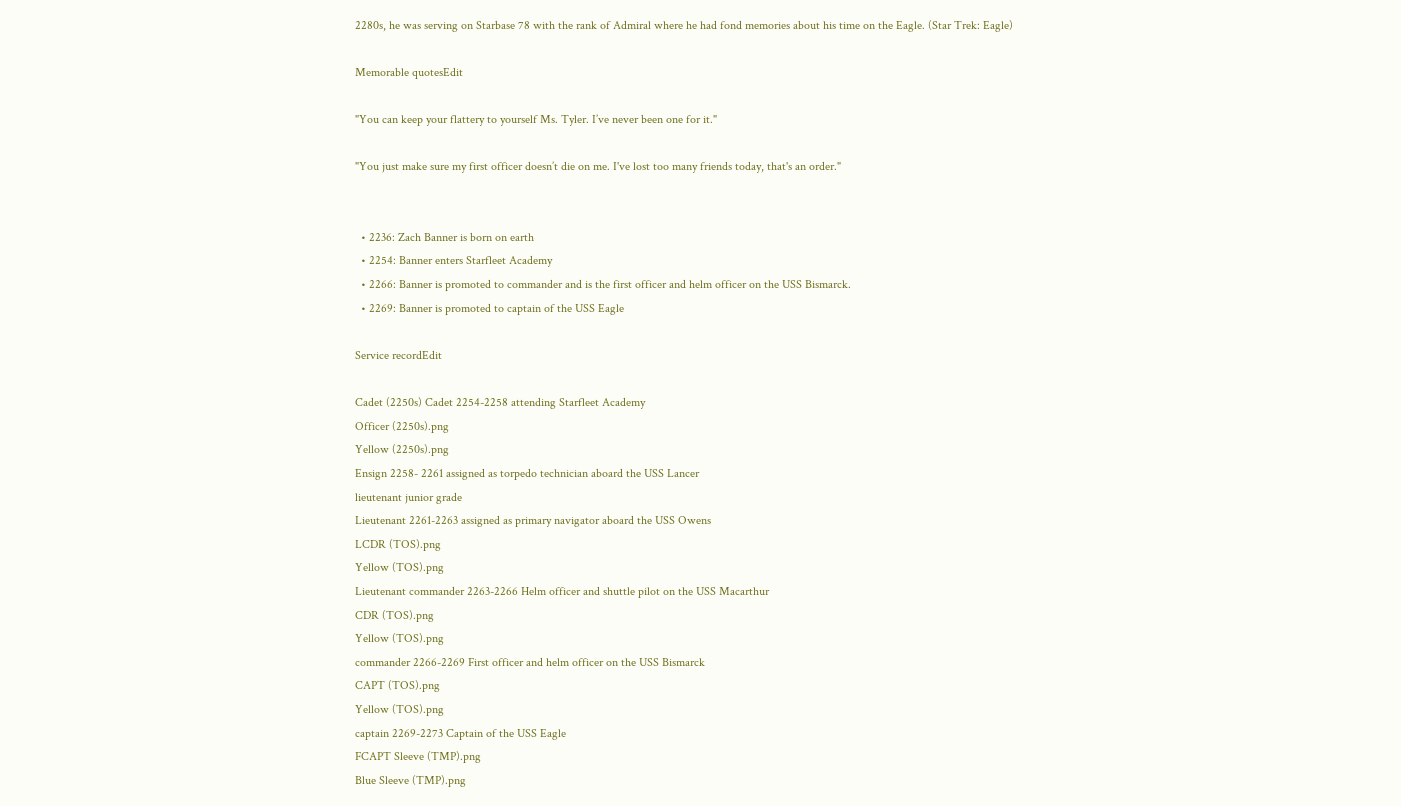2280s, he was serving on Starbase 78 with the rank of Admiral where he had fond memories about his time on the Eagle. (Star Trek: Eagle)

Memorable quotesEdit

"You can keep your flattery to yourself Ms. Tyler. I’ve never been one for it."

"You just make sure my first officer doesn’t die on me. I've lost too many friends today, that's an order."


  • 2236: Zach Banner is born on earth
  • 2254: Banner enters Starfleet Academy
  • 2266: Banner is promoted to commander and is the first officer and helm officer on the USS Bismarck.
  • 2269: Banner is promoted to captain of the USS Eagle

Service recordEdit

Cadet (2250s) Cadet 2254-2258 attending Starfleet Academy
Officer (2250s).png
Yellow (2250s).png
Ensign 2258- 2261 assigned as torpedo technician aboard the USS Lancer
lieutenant junior grade
Lieutenant 2261-2263 assigned as primary navigator aboard the USS Owens
LCDR (TOS).png
Yellow (TOS).png
Lieutenant commander 2263-2266 Helm officer and shuttle pilot on the USS Macarthur
CDR (TOS).png
Yellow (TOS).png
commander 2266-2269 First officer and helm officer on the USS Bismarck
CAPT (TOS).png
Yellow (TOS).png
captain 2269-2273 Captain of the USS Eagle
FCAPT Sleeve (TMP).png
Blue Sleeve (TMP).png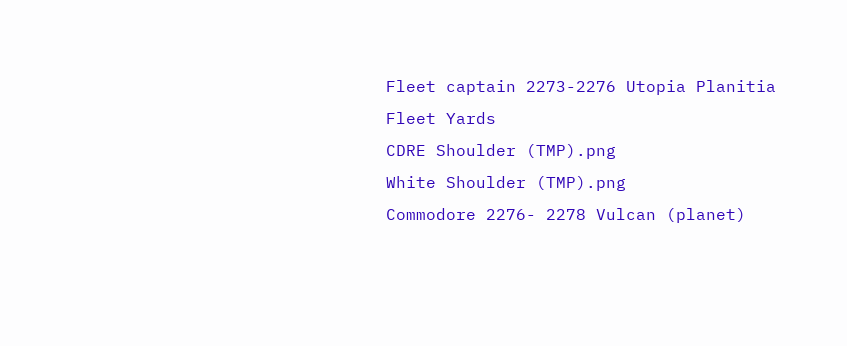Fleet captain 2273-2276 Utopia Planitia Fleet Yards
CDRE Shoulder (TMP).png
White Shoulder (TMP).png
Commodore 2276- 2278 Vulcan (planet)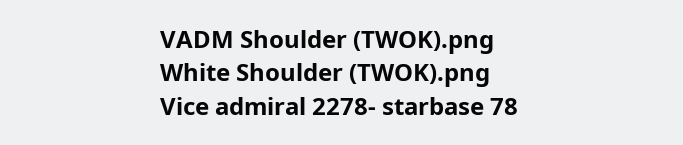VADM Shoulder (TWOK).png
White Shoulder (TWOK).png
Vice admiral 2278- starbase 78